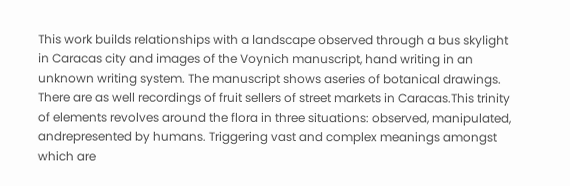This work builds relationships with a landscape observed through a bus skylight in Caracas city and images of the Voynich manuscript, hand writing in an unknown writing system. The manuscript shows aseries of botanical drawings. There are as well recordings of fruit sellers of street markets in Caracas.This trinity of elements revolves around the flora in three situations: observed, manipulated, andrepresented by humans. Triggering vast and complex meanings amongst which are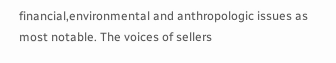financial,environmental and anthropologic issues as most notable. The voices of sellers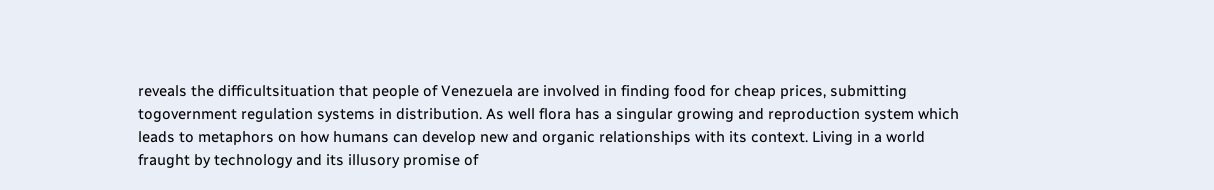reveals the difficultsituation that people of Venezuela are involved in finding food for cheap prices, submitting togovernment regulation systems in distribution. As well flora has a singular growing and reproduction system which leads to metaphors on how humans can develop new and organic relationships with its context. Living in a world fraught by technology and its illusory promise of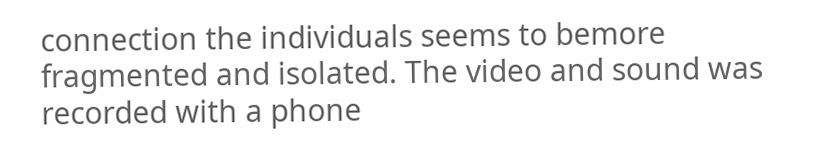connection the individuals seems to bemore fragmented and isolated. The video and sound was recorded with a phone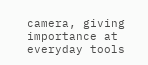camera, giving importance at everyday tools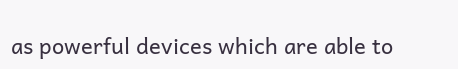as powerful devices which are able to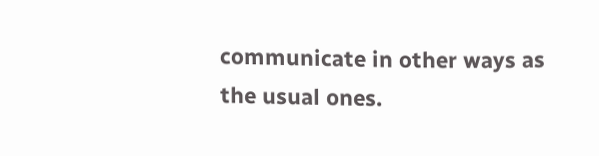communicate in other ways as the usual ones.